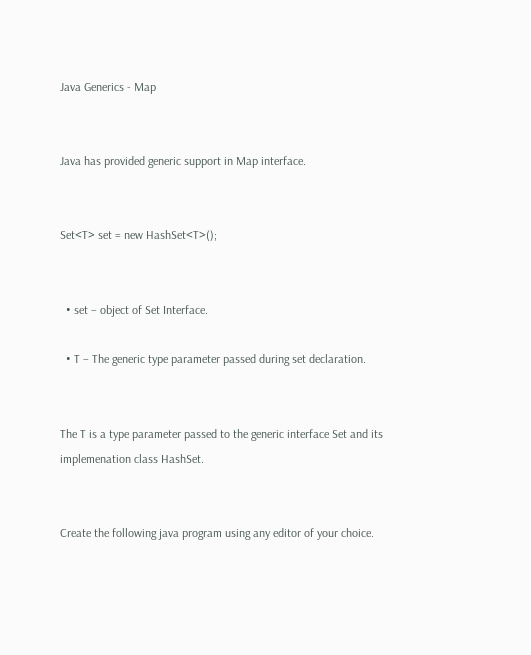Java Generics - Map


Java has provided generic support in Map interface.


Set<T> set = new HashSet<T>();


  • set − object of Set Interface.

  • T − The generic type parameter passed during set declaration.


The T is a type parameter passed to the generic interface Set and its implemenation class HashSet.


Create the following java program using any editor of your choice.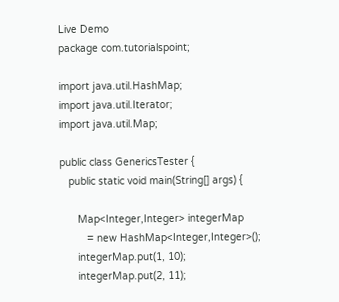Live Demo
package com.tutorialspoint;

import java.util.HashMap;
import java.util.Iterator;
import java.util.Map;

public class GenericsTester {
   public static void main(String[] args) {

      Map<Integer,Integer> integerMap
         = new HashMap<Integer,Integer>();
      integerMap.put(1, 10);
      integerMap.put(2, 11);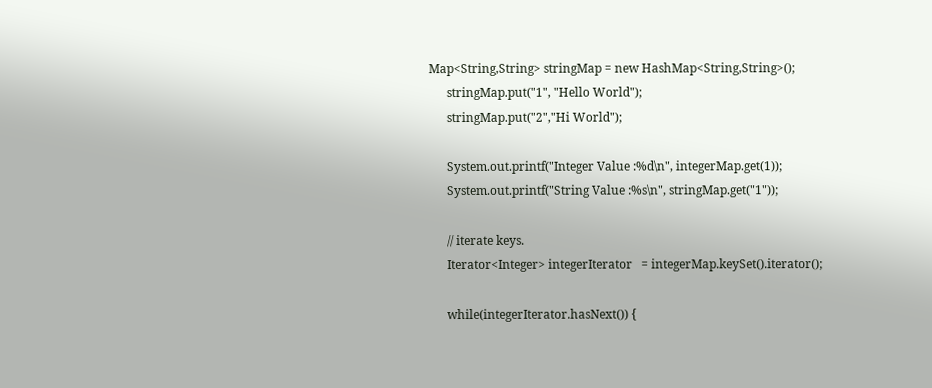Map<String,String> stringMap = new HashMap<String,String>();
      stringMap.put("1", "Hello World");
      stringMap.put("2","Hi World");

      System.out.printf("Integer Value :%d\n", integerMap.get(1));
      System.out.printf("String Value :%s\n", stringMap.get("1"));

      // iterate keys.
      Iterator<Integer> integerIterator   = integerMap.keySet().iterator();

      while(integerIterator.hasNext()) {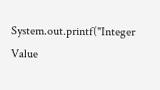System.out.printf("Integer Value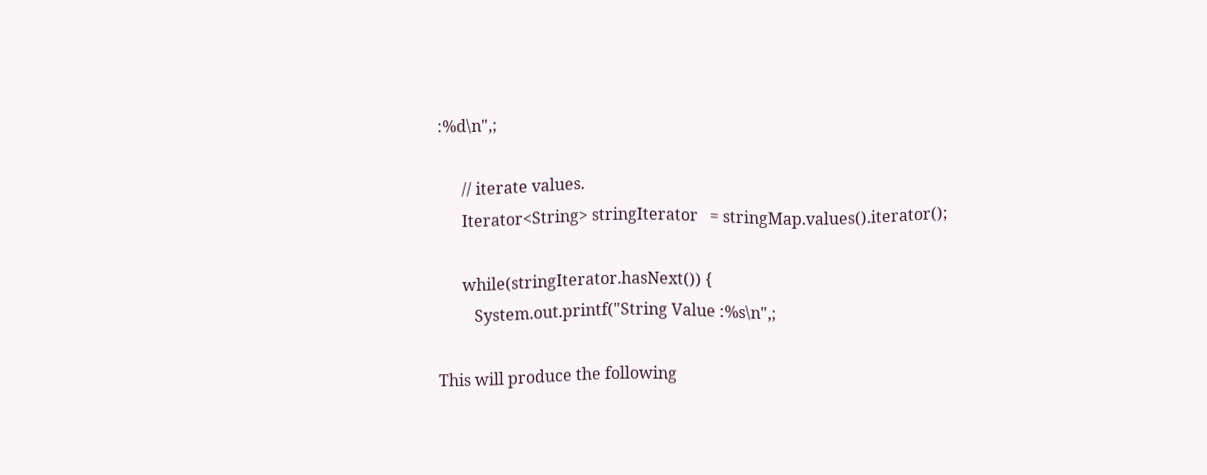:%d\n",;

      // iterate values.
      Iterator<String> stringIterator   = stringMap.values().iterator();

      while(stringIterator.hasNext()) {
         System.out.printf("String Value :%s\n",;

This will produce the following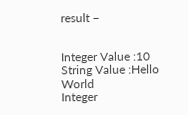result −


Integer Value :10
String Value :Hello World
Integer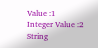Value :1
Integer Value :2
String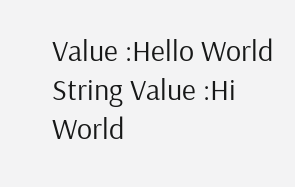Value :Hello World
String Value :Hi World